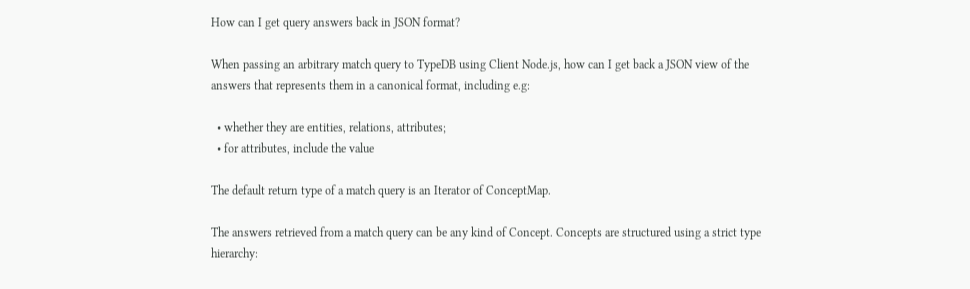How can I get query answers back in JSON format?

When passing an arbitrary match query to TypeDB using Client Node.js, how can I get back a JSON view of the answers that represents them in a canonical format, including e.g:

  • whether they are entities, relations, attributes;
  • for attributes, include the value

The default return type of a match query is an Iterator of ConceptMap.

The answers retrieved from a match query can be any kind of Concept. Concepts are structured using a strict type hierarchy: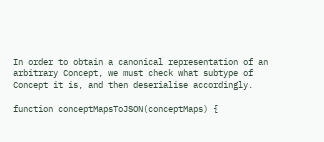In order to obtain a canonical representation of an arbitrary Concept, we must check what subtype of Concept it is, and then deserialise accordingly.

function conceptMapsToJSON(conceptMaps) {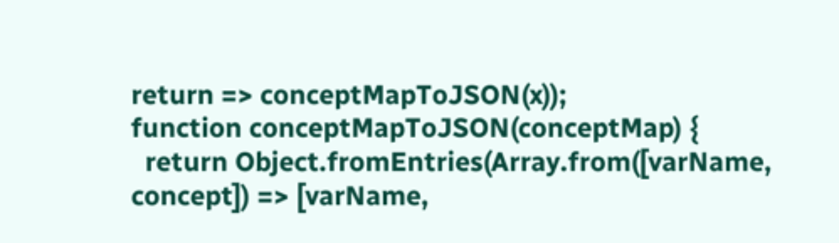return => conceptMapToJSON(x));
function conceptMapToJSON(conceptMap) {
  return Object.fromEntries(Array.from([varName, concept]) => [varName,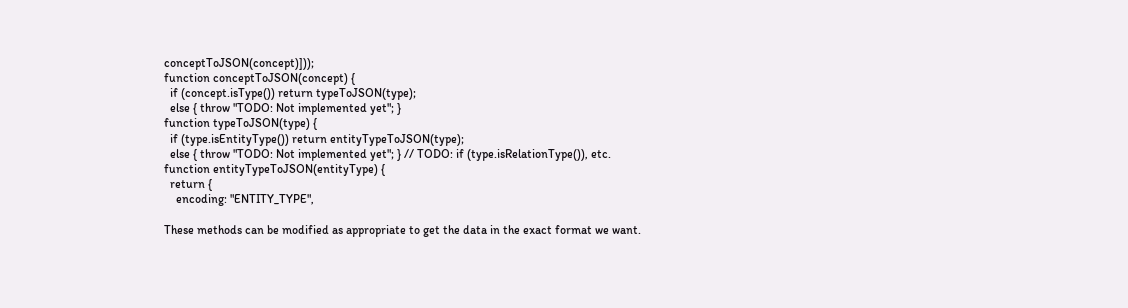conceptToJSON(concept)]));
function conceptToJSON(concept) {
  if (concept.isType()) return typeToJSON(type);
  else { throw "TODO: Not implemented yet"; }
function typeToJSON(type) {
  if (type.isEntityType()) return entityTypeToJSON(type);
  else { throw "TODO: Not implemented yet"; } // TODO: if (type.isRelationType()), etc.
function entityTypeToJSON(entityType) {
  return {
    encoding: "ENTITY_TYPE",

These methods can be modified as appropriate to get the data in the exact format we want.